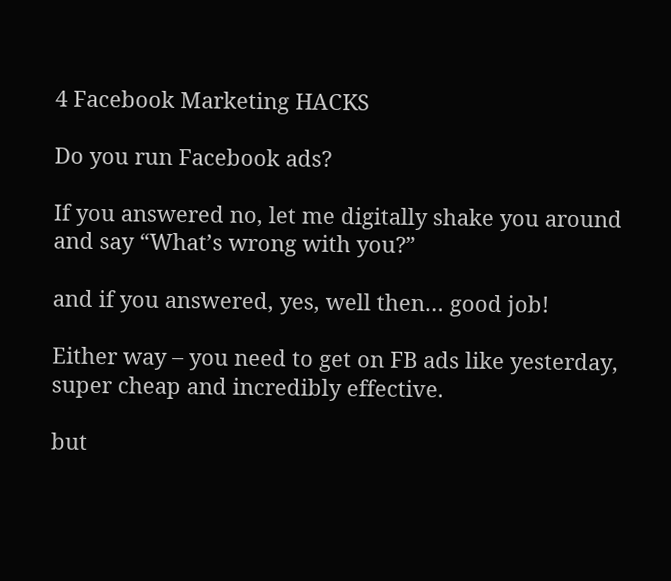4 Facebook Marketing HACKS

Do you run Facebook ads?

If you answered no, let me digitally shake you around and say “What’s wrong with you?”

and if you answered, yes, well then… good job!

Either way – you need to get on FB ads like yesterday, super cheap and incredibly effective.

but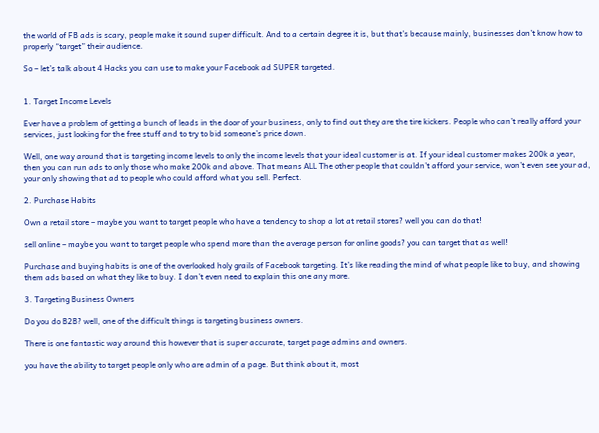the world of FB ads is scary, people make it sound super difficult. And to a certain degree it is, but that’s because mainly, businesses don’t know how to properly “target” their audience.

So – let’s talk about 4 Hacks you can use to make your Facebook ad SUPER targeted.


1. Target Income Levels

Ever have a problem of getting a bunch of leads in the door of your business, only to find out they are the tire kickers. People who can’t really afford your services, just looking for the free stuff and to try to bid someone’s price down.

Well, one way around that is targeting income levels to only the income levels that your ideal customer is at. If your ideal customer makes 200k a year, then you can run ads to only those who make 200k and above. That means ALL The other people that couldn’t afford your service, won’t even see your ad, your only showing that ad to people who could afford what you sell. Perfect.

2. Purchase Habits

Own a retail store – maybe you want to target people who have a tendency to shop a lot at retail stores? well you can do that!

sell online – maybe you want to target people who spend more than the average person for online goods? you can target that as well!

Purchase and buying habits is one of the overlooked holy grails of Facebook targeting. It’s like reading the mind of what people like to buy, and showing them ads based on what they like to buy. I don’t even need to explain this one any more.

3. Targeting Business Owners

Do you do B2B? well, one of the difficult things is targeting business owners.

There is one fantastic way around this however that is super accurate, target page admins and owners.

you have the ability to target people only who are admin of a page. But think about it, most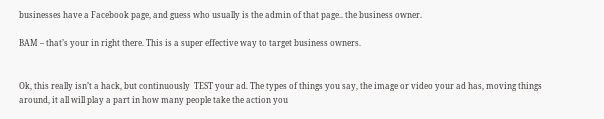businesses have a Facebook page, and guess who usually is the admin of that page.. the business owner.

BAM – that’s your in right there. This is a super effective way to target business owners.


Ok, this really isn’t a hack, but continuously  TEST your ad. The types of things you say, the image or video your ad has, moving things around, it all will play a part in how many people take the action you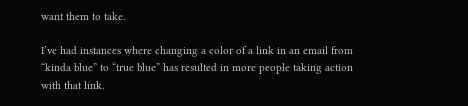want them to take.

I’ve had instances where changing a color of a link in an email from “kinda blue” to “true blue” has resulted in more people taking action with that link.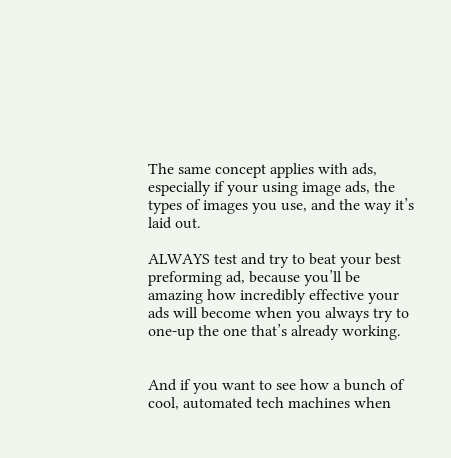The same concept applies with ads, especially if your using image ads, the types of images you use, and the way it’s laid out.

ALWAYS test and try to beat your best preforming ad, because you’ll be amazing how incredibly effective your ads will become when you always try to one-up the one that’s already working.


And if you want to see how a bunch of cool, automated tech machines when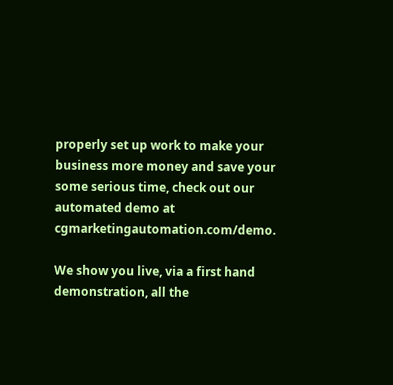properly set up work to make your business more money and save your some serious time, check out our automated demo at cgmarketingautomation.com/demo.

We show you live, via a first hand demonstration, all the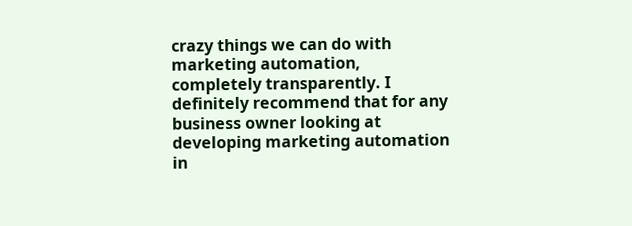crazy things we can do with marketing automation, completely transparently. I definitely recommend that for any business owner looking at developing marketing automation in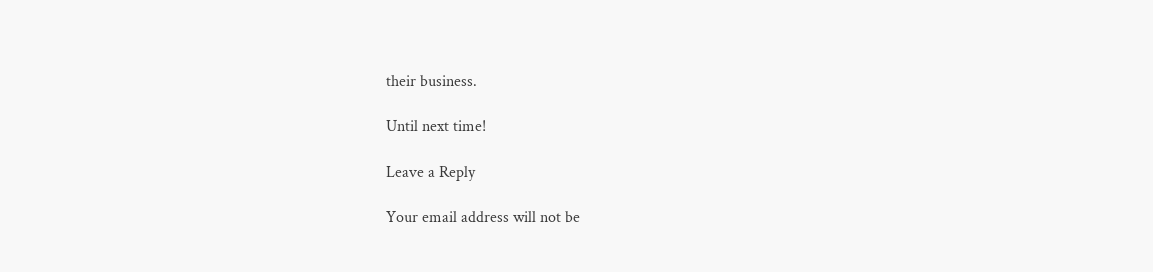their business.

Until next time!

Leave a Reply

Your email address will not be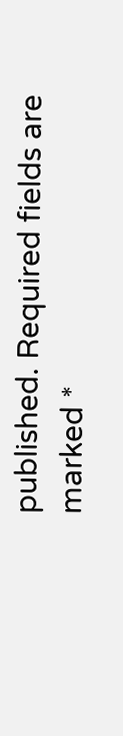published. Required fields are marked *